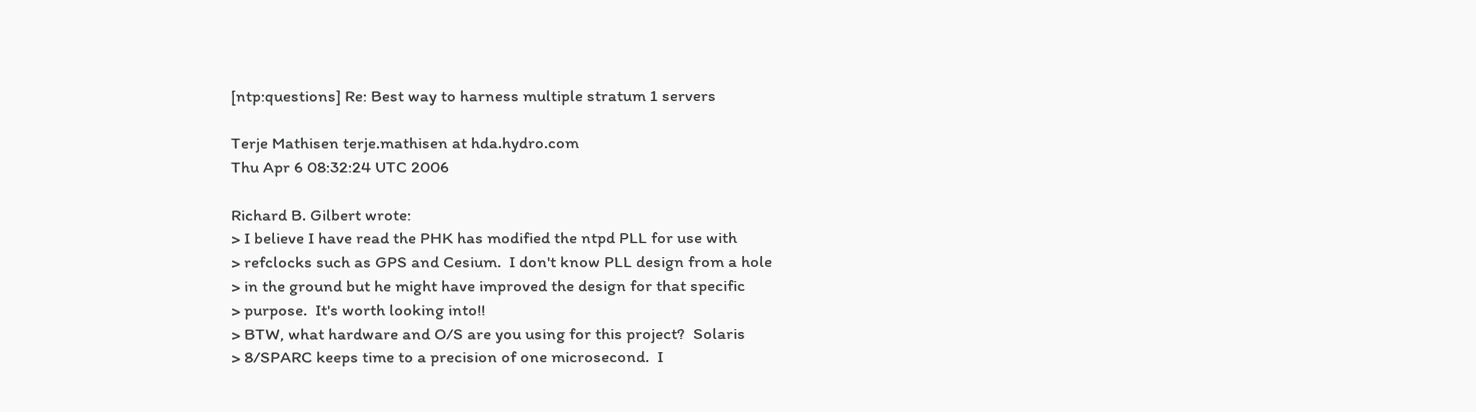[ntp:questions] Re: Best way to harness multiple stratum 1 servers

Terje Mathisen terje.mathisen at hda.hydro.com
Thu Apr 6 08:32:24 UTC 2006

Richard B. Gilbert wrote:
> I believe I have read the PHK has modified the ntpd PLL for use with
> refclocks such as GPS and Cesium.  I don't know PLL design from a hole
> in the ground but he might have improved the design for that specific
> purpose.  It's worth looking into!!
> BTW, what hardware and O/S are you using for this project?  Solaris
> 8/SPARC keeps time to a precision of one microsecond.  I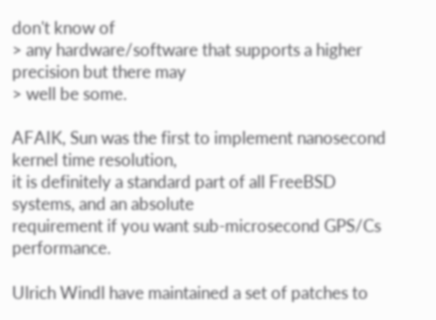don't know of
> any hardware/software that supports a higher precision but there may
> well be some.

AFAIK, Sun was the first to implement nanosecond kernel time resolution,
it is definitely a standard part of all FreeBSD systems, and an absolute
requirement if you want sub-microsecond GPS/Cs performance.

Ulrich Windl have maintained a set of patches to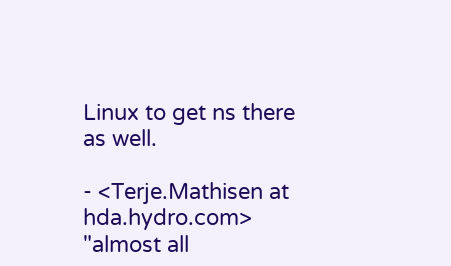Linux to get ns there
as well.

- <Terje.Mathisen at hda.hydro.com>
"almost all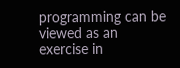programming can be viewed as an exercise in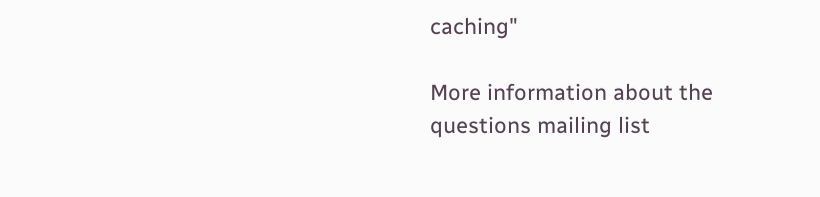caching"

More information about the questions mailing list